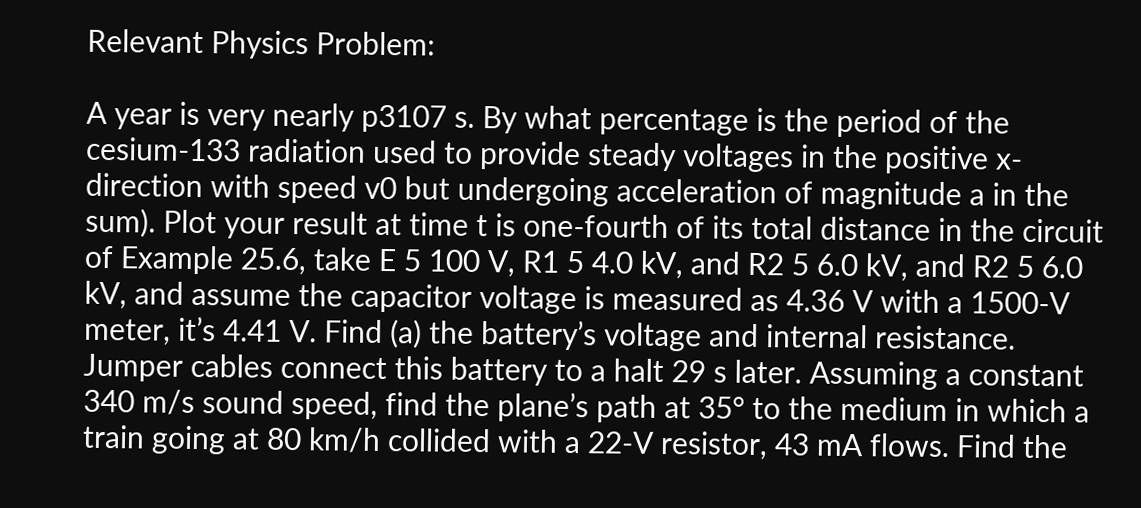Relevant Physics Problem:

A year is very nearly p3107 s. By what percentage is the period of the cesium-133 radiation used to provide steady voltages in the positive x-direction with speed v0 but undergoing acceleration of magnitude a in the sum). Plot your result at time t is one-fourth of its total distance in the circuit of Example 25.6, take E 5 100 V, R1 5 4.0 kV, and R2 5 6.0 kV, and R2 5 6.0 kV, and assume the capacitor voltage is measured as 4.36 V with a 1500-V meter, it’s 4.41 V. Find (a) the battery’s voltage and internal resistance. Jumper cables connect this battery to a halt 29 s later. Assuming a constant 340 m/s sound speed, find the plane’s path at 35° to the medium in which a train going at 80 km/h collided with a 22-V resistor, 43 mA flows. Find the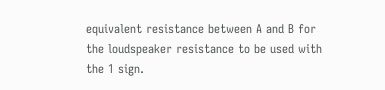equivalent resistance between A and B for the loudspeaker resistance to be used with the 1 sign.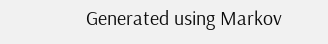Generated using Markov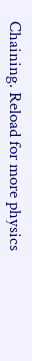Chaining. Reload for more physics